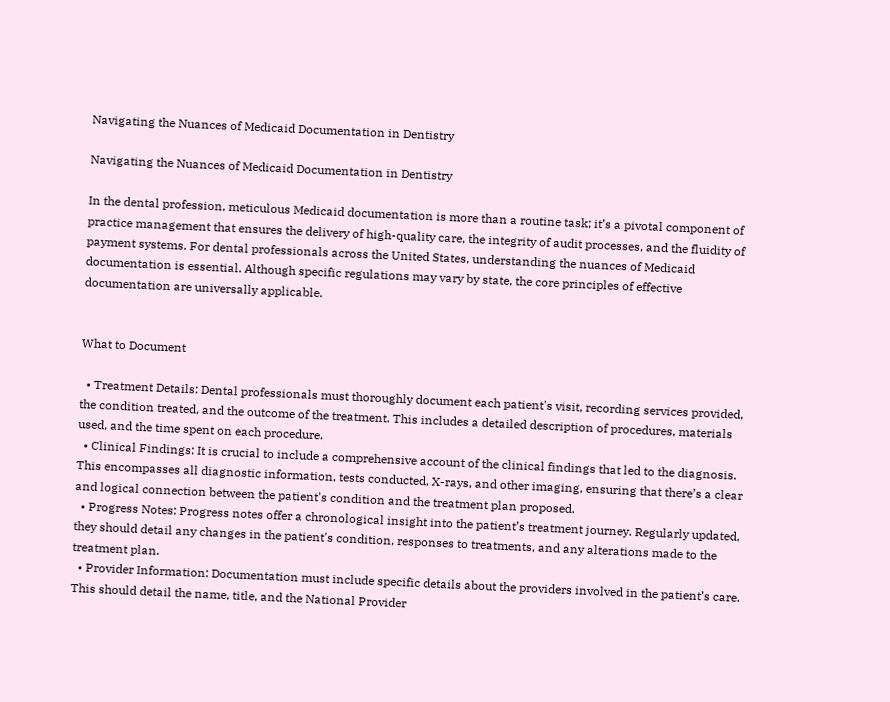Navigating the Nuances of Medicaid Documentation in Dentistry

Navigating the Nuances of Medicaid Documentation in Dentistry

In the dental profession, meticulous Medicaid documentation is more than a routine task; it’s a pivotal component of practice management that ensures the delivery of high-quality care, the integrity of audit processes, and the fluidity of payment systems. For dental professionals across the United States, understanding the nuances of Medicaid documentation is essential. Although specific regulations may vary by state, the core principles of effective documentation are universally applicable.


What to Document

  • Treatment Details: Dental professionals must thoroughly document each patient's visit, recording services provided, the condition treated, and the outcome of the treatment. This includes a detailed description of procedures, materials used, and the time spent on each procedure.
  • Clinical Findings: It is crucial to include a comprehensive account of the clinical findings that led to the diagnosis. This encompasses all diagnostic information, tests conducted, X-rays, and other imaging, ensuring that there’s a clear and logical connection between the patient's condition and the treatment plan proposed.
  • Progress Notes: Progress notes offer a chronological insight into the patient’s treatment journey. Regularly updated, they should detail any changes in the patient's condition, responses to treatments, and any alterations made to the treatment plan.
  • Provider Information: Documentation must include specific details about the providers involved in the patient’s care. This should detail the name, title, and the National Provider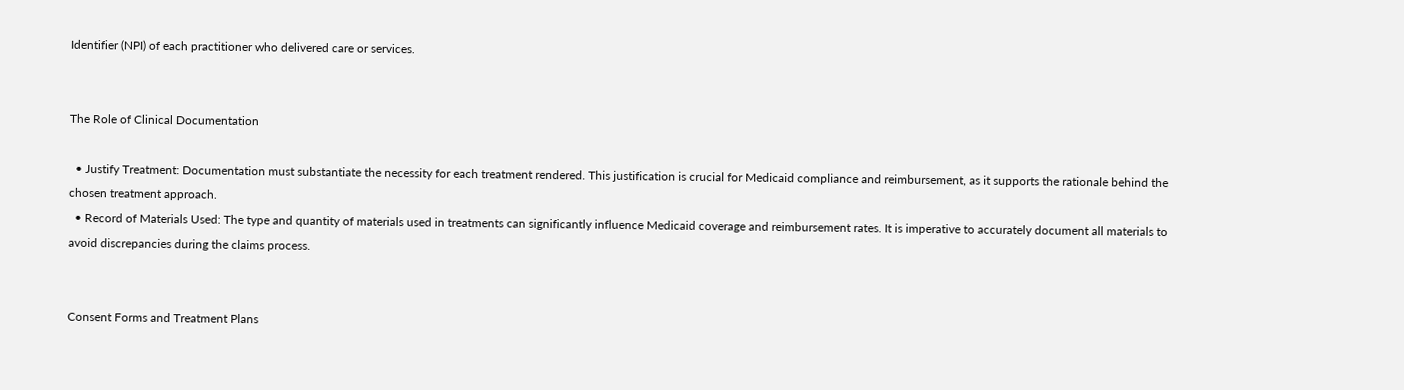Identifier (NPI) of each practitioner who delivered care or services.


The Role of Clinical Documentation

  • Justify Treatment: Documentation must substantiate the necessity for each treatment rendered. This justification is crucial for Medicaid compliance and reimbursement, as it supports the rationale behind the chosen treatment approach.
  • Record of Materials Used: The type and quantity of materials used in treatments can significantly influence Medicaid coverage and reimbursement rates. It is imperative to accurately document all materials to avoid discrepancies during the claims process.


Consent Forms and Treatment Plans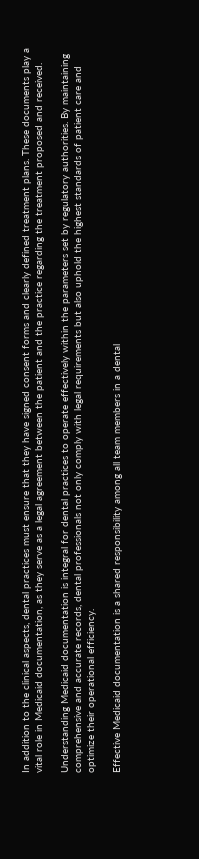In addition to the clinical aspects, dental practices must ensure that they have signed consent forms and clearly defined treatment plans. These documents play a vital role in Medicaid documentation, as they serve as a legal agreement between the patient and the practice regarding the treatment proposed and received.

Understanding Medicaid documentation is integral for dental practices to operate effectively within the parameters set by regulatory authorities. By maintaining comprehensive and accurate records, dental professionals not only comply with legal requirements but also uphold the highest standards of patient care and optimize their operational efficiency.

Effective Medicaid documentation is a shared responsibility among all team members in a dental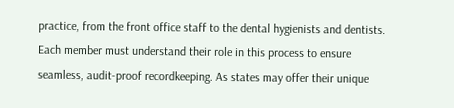practice, from the front office staff to the dental hygienists and dentists. Each member must understand their role in this process to ensure seamless, audit-proof recordkeeping. As states may offer their unique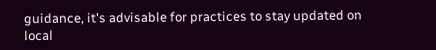guidance, it's advisable for practices to stay updated on local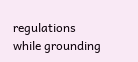regulations while grounding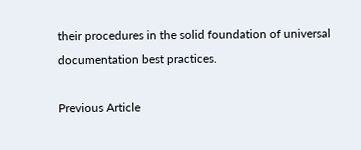their procedures in the solid foundation of universal documentation best practices.

Previous Article